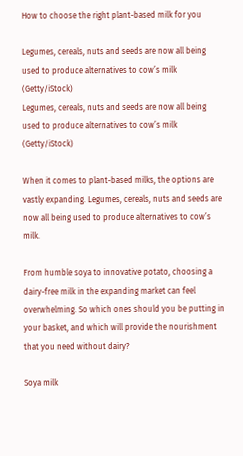How to choose the right plant-based milk for you

Legumes, cereals, nuts and seeds are now all being used to produce alternatives to cow’s milk (Getty/iStock)
Legumes, cereals, nuts and seeds are now all being used to produce alternatives to cow’s milk (Getty/iStock)

When it comes to plant-based milks, the options are vastly expanding. Legumes, cereals, nuts and seeds are now all being used to produce alternatives to cow’s milk.

From humble soya to innovative potato, choosing a dairy-free milk in the expanding market can feel overwhelming. So which ones should you be putting in your basket, and which will provide the nourishment that you need without dairy?

Soya milk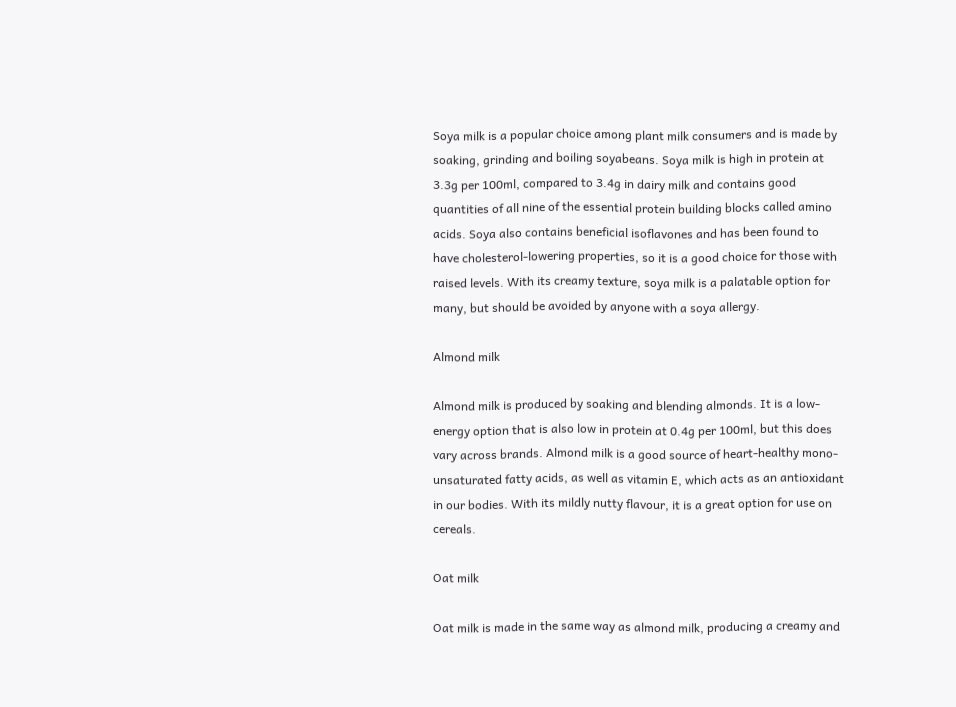Soya milk is a popular choice among plant milk consumers and is made by soaking, grinding and boiling soyabeans. Soya milk is high in protein at 3.3g per 100ml, compared to 3.4g in dairy milk and contains good quantities of all nine of the essential protein building blocks called amino acids. Soya also contains beneficial isoflavones and has been found to have cholesterol-lowering properties, so it is a good choice for those with raised levels. With its creamy texture, soya milk is a palatable option for many, but should be avoided by anyone with a soya allergy.

Almond milk

Almond milk is produced by soaking and blending almonds. It is a low-energy option that is also low in protein at 0.4g per 100ml, but this does vary across brands. Almond milk is a good source of heart-healthy mono-unsaturated fatty acids, as well as vitamin E, which acts as an antioxidant in our bodies. With its mildly nutty flavour, it is a great option for use on cereals.

Oat milk

Oat milk is made in the same way as almond milk, producing a creamy and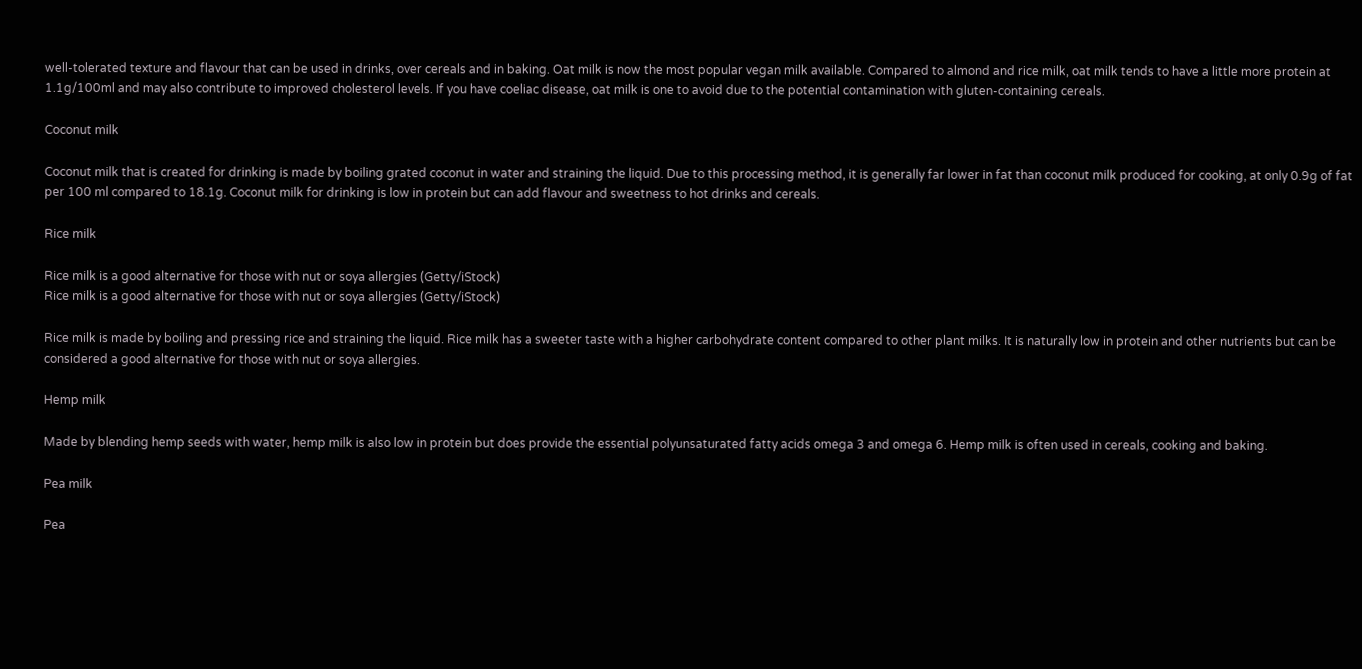well-tolerated texture and flavour that can be used in drinks, over cereals and in baking. Oat milk is now the most popular vegan milk available. Compared to almond and rice milk, oat milk tends to have a little more protein at 1.1g/100ml and may also contribute to improved cholesterol levels. If you have coeliac disease, oat milk is one to avoid due to the potential contamination with gluten-containing cereals.

Coconut milk

Coconut milk that is created for drinking is made by boiling grated coconut in water and straining the liquid. Due to this processing method, it is generally far lower in fat than coconut milk produced for cooking, at only 0.9g of fat per 100 ml compared to 18.1g. Coconut milk for drinking is low in protein but can add flavour and sweetness to hot drinks and cereals.

Rice milk

Rice milk is a good alternative for those with nut or soya allergies (Getty/iStock)
Rice milk is a good alternative for those with nut or soya allergies (Getty/iStock)

Rice milk is made by boiling and pressing rice and straining the liquid. Rice milk has a sweeter taste with a higher carbohydrate content compared to other plant milks. It is naturally low in protein and other nutrients but can be considered a good alternative for those with nut or soya allergies.

Hemp milk

Made by blending hemp seeds with water, hemp milk is also low in protein but does provide the essential polyunsaturated fatty acids omega 3 and omega 6. Hemp milk is often used in cereals, cooking and baking.

Pea milk

Pea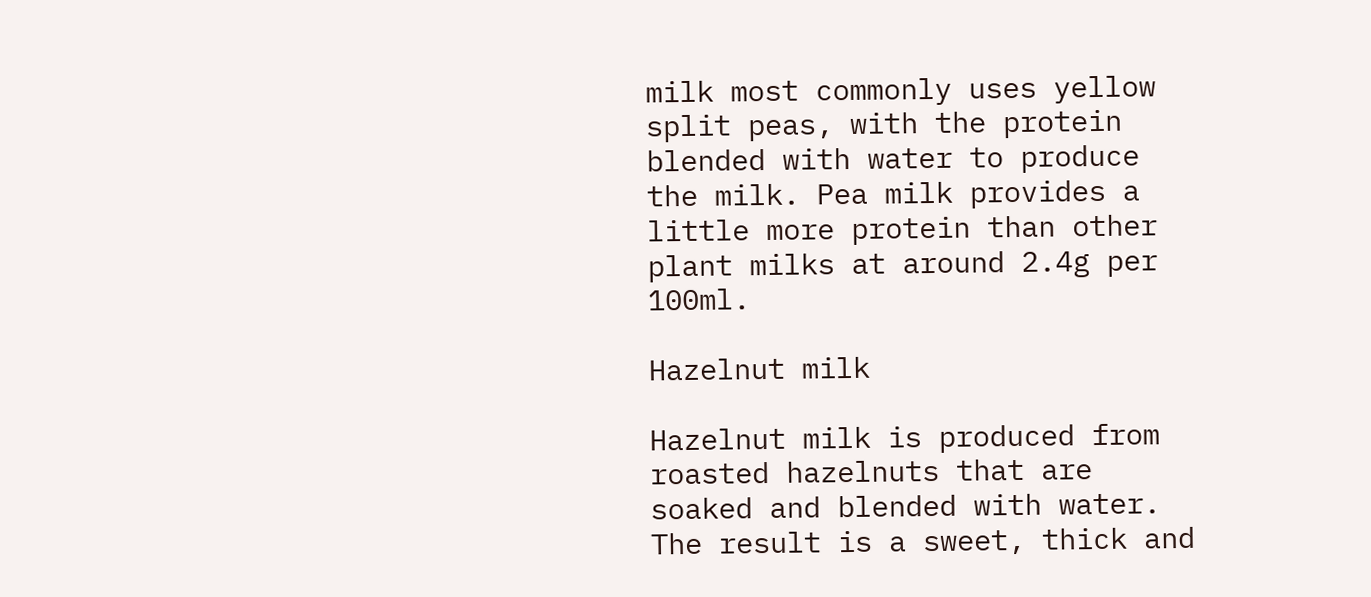milk most commonly uses yellow split peas, with the protein blended with water to produce the milk. Pea milk provides a little more protein than other plant milks at around 2.4g per 100ml.

Hazelnut milk

Hazelnut milk is produced from roasted hazelnuts that are soaked and blended with water. The result is a sweet, thick and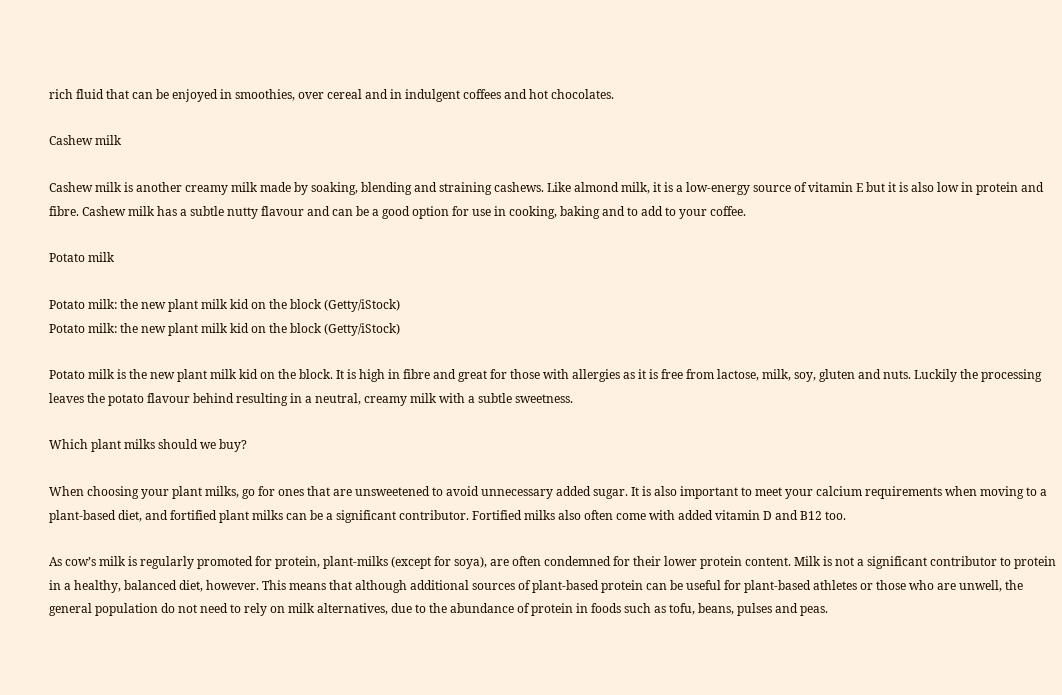rich fluid that can be enjoyed in smoothies, over cereal and in indulgent coffees and hot chocolates.

Cashew milk

Cashew milk is another creamy milk made by soaking, blending and straining cashews. Like almond milk, it is a low-energy source of vitamin E but it is also low in protein and fibre. Cashew milk has a subtle nutty flavour and can be a good option for use in cooking, baking and to add to your coffee.

Potato milk

Potato milk: the new plant milk kid on the block (Getty/iStock)
Potato milk: the new plant milk kid on the block (Getty/iStock)

Potato milk is the new plant milk kid on the block. It is high in fibre and great for those with allergies as it is free from lactose, milk, soy, gluten and nuts. Luckily the processing leaves the potato flavour behind resulting in a neutral, creamy milk with a subtle sweetness.

Which plant milks should we buy?

When choosing your plant milks, go for ones that are unsweetened to avoid unnecessary added sugar. It is also important to meet your calcium requirements when moving to a plant-based diet, and fortified plant milks can be a significant contributor. Fortified milks also often come with added vitamin D and B12 too.

As cow’s milk is regularly promoted for protein, plant-milks (except for soya), are often condemned for their lower protein content. Milk is not a significant contributor to protein in a healthy, balanced diet, however. This means that although additional sources of plant-based protein can be useful for plant-based athletes or those who are unwell, the general population do not need to rely on milk alternatives, due to the abundance of protein in foods such as tofu, beans, pulses and peas.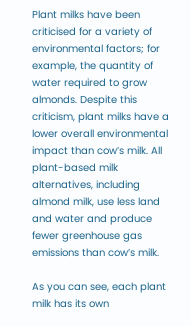Plant milks have been criticised for a variety of environmental factors; for example, the quantity of water required to grow almonds. Despite this criticism, plant milks have a lower overall environmental impact than cow’s milk. All plant-based milk alternatives, including almond milk, use less land and water and produce fewer greenhouse gas emissions than cow’s milk.

As you can see, each plant milk has its own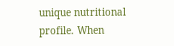unique nutritional profile. When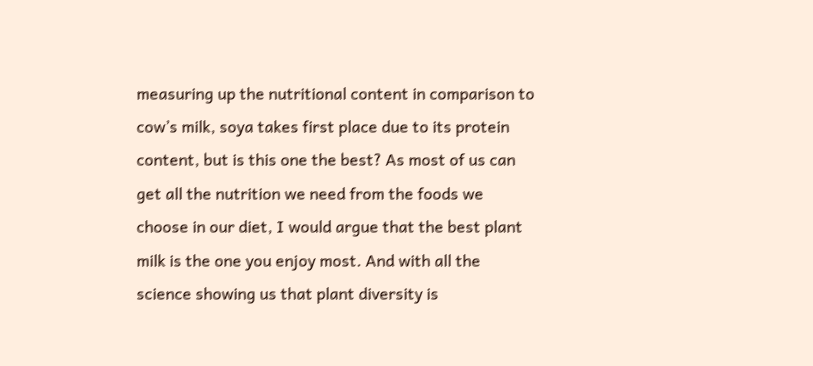measuring up the nutritional content in comparison to cow’s milk, soya takes first place due to its protein content, but is this one the best? As most of us can get all the nutrition we need from the foods we choose in our diet, I would argue that the best plant milk is the one you enjoy most. And with all the science showing us that plant diversity is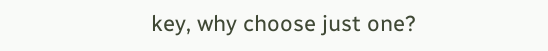key, why choose just one?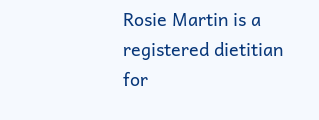Rosie Martin is a registered dietitian for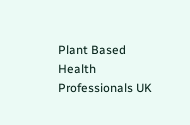Plant Based Health Professionals UK